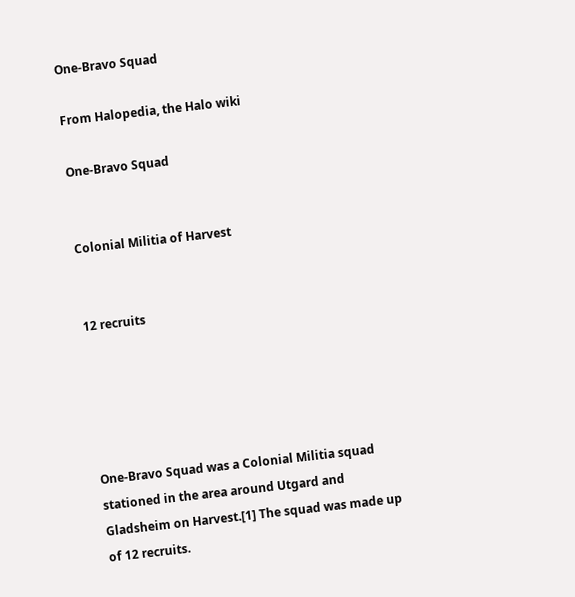One-Bravo Squad

From Halopedia, the Halo wiki

One-Bravo Squad


Colonial Militia of Harvest


12 recruits





One-Bravo Squad was a Colonial Militia squad stationed in the area around Utgard and Gladsheim on Harvest.[1] The squad was made up of 12 recruits.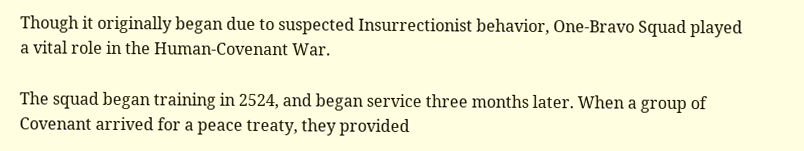Though it originally began due to suspected Insurrectionist behavior, One-Bravo Squad played a vital role in the Human-Covenant War.

The squad began training in 2524, and began service three months later. When a group of Covenant arrived for a peace treaty, they provided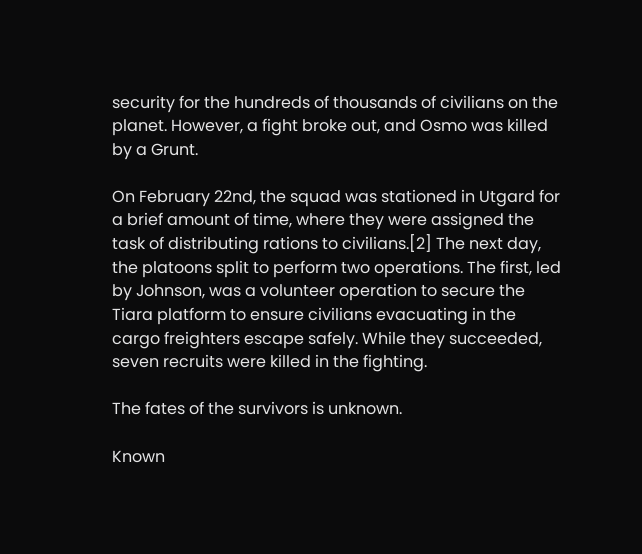security for the hundreds of thousands of civilians on the planet. However, a fight broke out, and Osmo was killed by a Grunt.

On February 22nd, the squad was stationed in Utgard for a brief amount of time, where they were assigned the task of distributing rations to civilians.[2] The next day, the platoons split to perform two operations. The first, led by Johnson, was a volunteer operation to secure the Tiara platform to ensure civilians evacuating in the cargo freighters escape safely. While they succeeded, seven recruits were killed in the fighting.

The fates of the survivors is unknown.

Known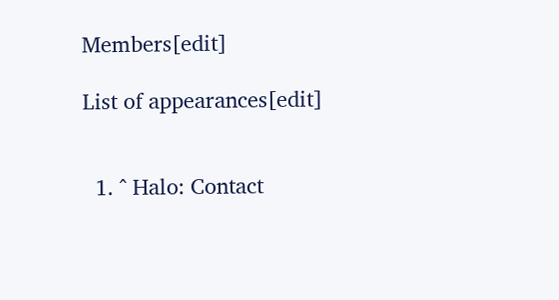Members[edit]

List of appearances[edit]


  1. ^ Halo: Contact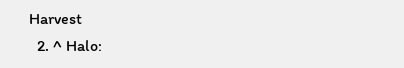Harvest
  2. ^ Halo: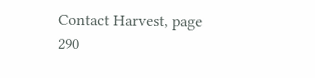Contact Harvest, page 290